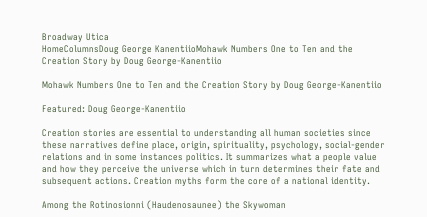Broadway Utica
HomeColumnsDoug George KanentiioMohawk Numbers One to Ten and the Creation Story by Doug George-Kanentiio

Mohawk Numbers One to Ten and the Creation Story by Doug George-Kanentiio

Featured: Doug George-Kanentiio

Creation stories are essential to understanding all human societies since these narratives define place, origin, spirituality, psychology, social-gender relations and in some instances politics. It summarizes what a people value and how they perceive the universe which in turn determines their fate and subsequent actions. Creation myths form the core of a national identity.

Among the Rotinosionni (Haudenosaunee) the Skywoman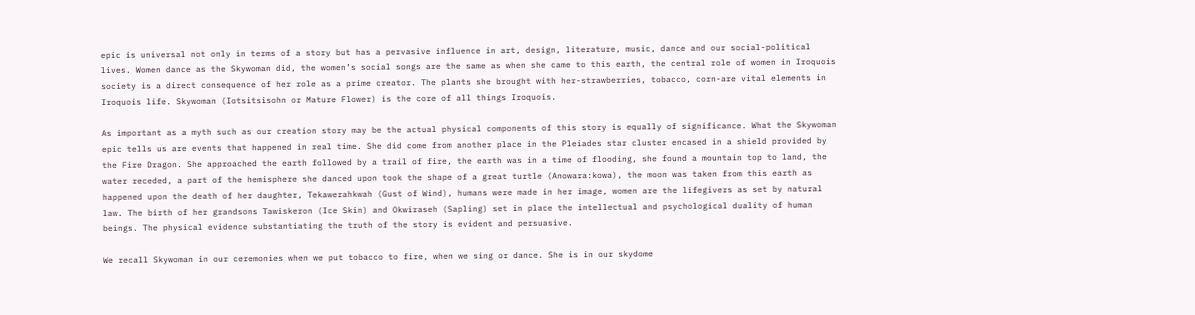epic is universal not only in terms of a story but has a pervasive influence in art, design, literature, music, dance and our social-political lives. Women dance as the Skywoman did, the women’s social songs are the same as when she came to this earth, the central role of women in Iroquois society is a direct consequence of her role as a prime creator. The plants she brought with her-strawberries, tobacco, corn-are vital elements in Iroquois life. Skywoman (Iotsitsisohn or Mature Flower) is the core of all things Iroquois.

As important as a myth such as our creation story may be the actual physical components of this story is equally of significance. What the Skywoman epic tells us are events that happened in real time. She did come from another place in the Pleiades star cluster encased in a shield provided by the Fire Dragon. She approached the earth followed by a trail of fire, the earth was in a time of flooding, she found a mountain top to land, the water receded, a part of the hemisphere she danced upon took the shape of a great turtle (Anowara:kowa), the moon was taken from this earth as happened upon the death of her daughter, Tekawerahkwah (Gust of Wind), humans were made in her image, women are the lifegivers as set by natural law. The birth of her grandsons Tawiskeron (Ice Skin) and Okwiraseh (Sapling) set in place the intellectual and psychological duality of human beings. The physical evidence substantiating the truth of the story is evident and persuasive.

We recall Skywoman in our ceremonies when we put tobacco to fire, when we sing or dance. She is in our skydome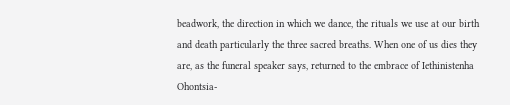beadwork, the direction in which we dance, the rituals we use at our birth and death particularly the three sacred breaths. When one of us dies they are, as the funeral speaker says, returned to the embrace of Iethinistenha Ohontsia-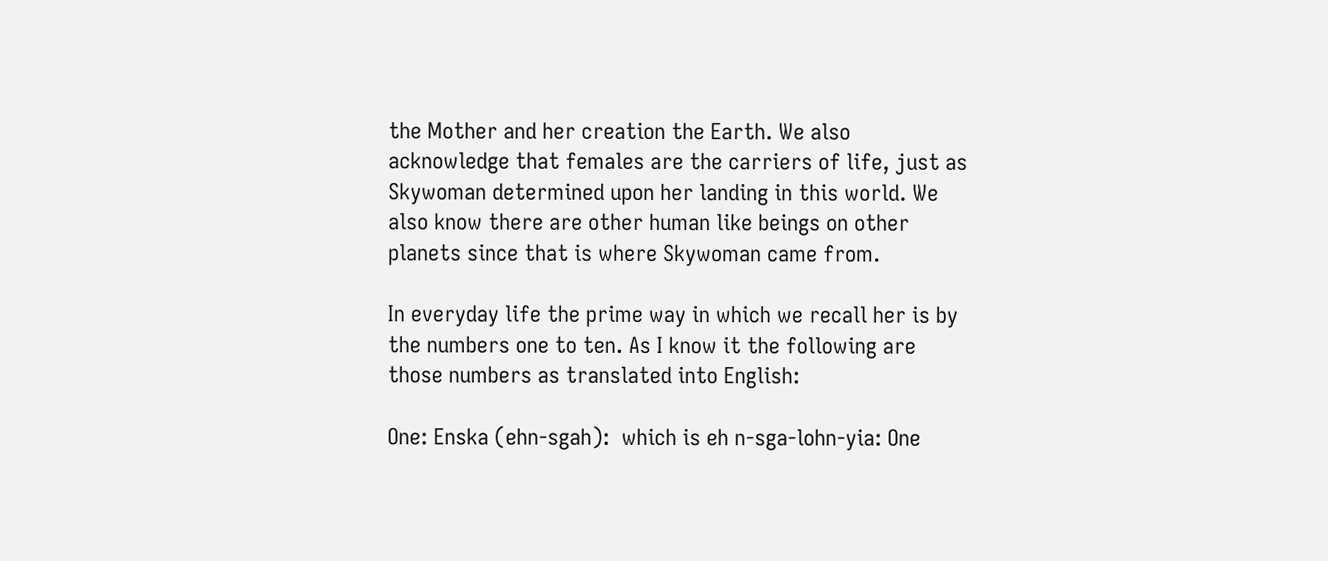the Mother and her creation the Earth. We also acknowledge that females are the carriers of life, just as Skywoman determined upon her landing in this world. We also know there are other human like beings on other planets since that is where Skywoman came from.

In everyday life the prime way in which we recall her is by the numbers one to ten. As I know it the following are those numbers as translated into English:

One: Enska (ehn-sgah):  which is eh n-sga-lohn-yia: One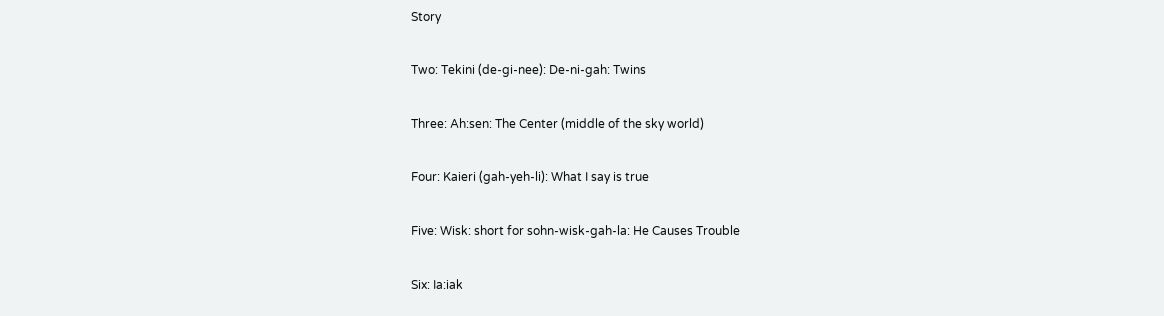Story

Two: Tekini (de-gi-nee): De-ni-gah: Twins

Three: Ah:sen: The Center (middle of the sky world)

Four: Kaieri (gah-yeh-li): What I say is true

Five: Wisk: short for sohn-wisk-gah-la: He Causes Trouble

Six: Ia:iak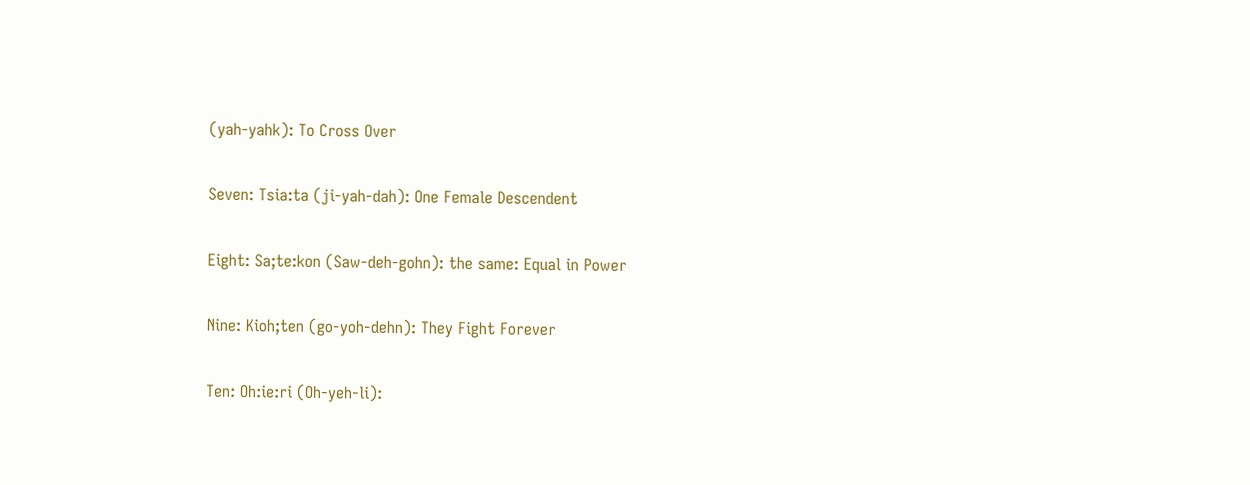(yah-yahk): To Cross Over

Seven: Tsia:ta (ji-yah-dah): One Female Descendent

Eight: Sa;te:kon (Saw-deh-gohn): the same: Equal in Power

Nine: Kioh;ten (go-yoh-dehn): They Fight Forever

Ten: Oh:ie:ri (Oh-yeh-li):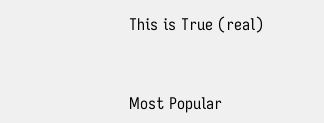This is True (real)


Most Popular